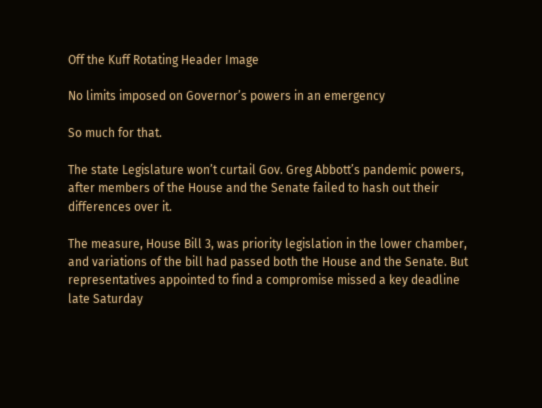Off the Kuff Rotating Header Image

No limits imposed on Governor’s powers in an emergency

So much for that.

The state Legislature won’t curtail Gov. Greg Abbott’s pandemic powers, after members of the House and the Senate failed to hash out their differences over it.

The measure, House Bill 3, was priority legislation in the lower chamber, and variations of the bill had passed both the House and the Senate. But representatives appointed to find a compromise missed a key deadline late Saturday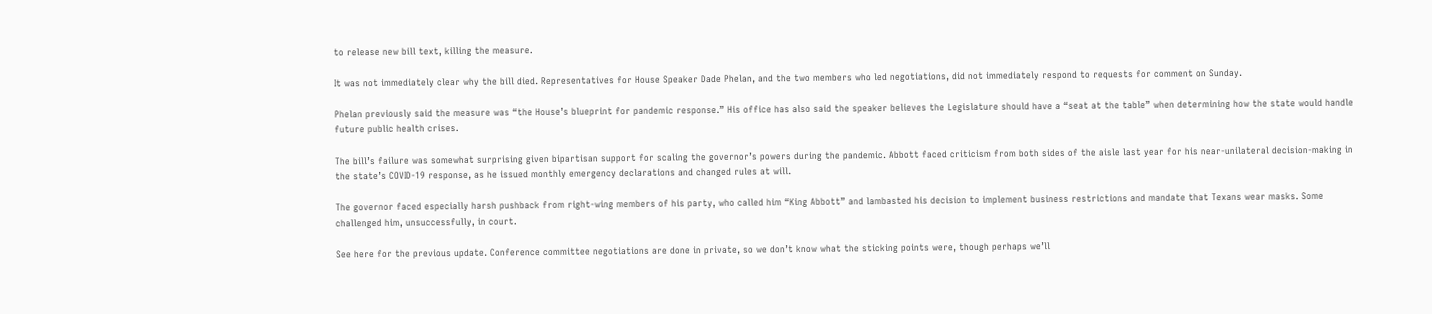to release new bill text, killing the measure.

It was not immediately clear why the bill died. Representatives for House Speaker Dade Phelan, and the two members who led negotiations, did not immediately respond to requests for comment on Sunday.

Phelan previously said the measure was “the House’s blueprint for pandemic response.” His office has also said the speaker believes the Legislature should have a “seat at the table” when determining how the state would handle future public health crises.

The bill’s failure was somewhat surprising given bipartisan support for scaling the governor’s powers during the pandemic. Abbott faced criticism from both sides of the aisle last year for his near-unilateral decision-making in the state’s COVID-19 response, as he issued monthly emergency declarations and changed rules at will.

The governor faced especially harsh pushback from right-wing members of his party, who called him “King Abbott” and lambasted his decision to implement business restrictions and mandate that Texans wear masks. Some challenged him, unsuccessfully, in court.

See here for the previous update. Conference committee negotiations are done in private, so we don’t know what the sticking points were, though perhaps we’ll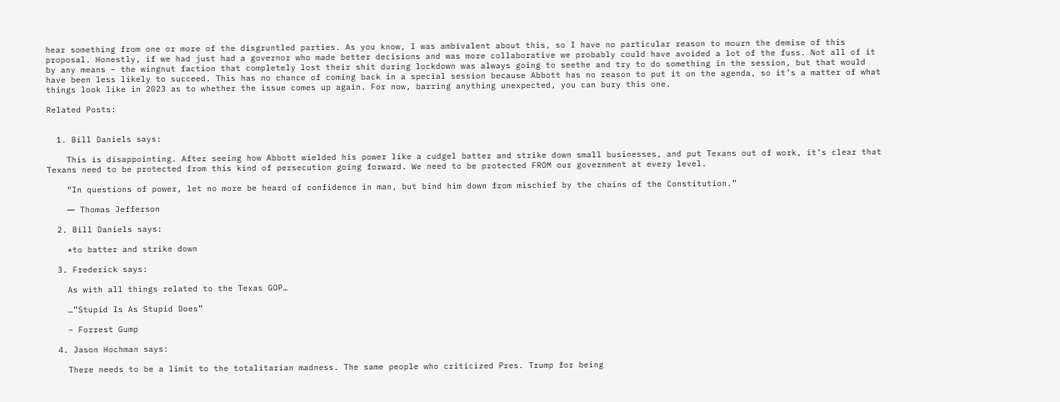hear something from one or more of the disgruntled parties. As you know, I was ambivalent about this, so I have no particular reason to mourn the demise of this proposal. Honestly, if we had just had a governor who made better decisions and was more collaborative we probably could have avoided a lot of the fuss. Not all of it by any means – the wingnut faction that completely lost their shit during lockdown was always going to seethe and try to do something in the session, but that would have been less likely to succeed. This has no chance of coming back in a special session because Abbott has no reason to put it on the agenda, so it’s a matter of what things look like in 2023 as to whether the issue comes up again. For now, barring anything unexpected, you can bury this one.

Related Posts:


  1. Bill Daniels says:

    This is disappointing. After seeing how Abbott wielded his power like a cudgel batter and strike down small businesses, and put Texans out of work, it’s clear that Texans need to be protected from this kind of persecution going forward. We need to be protected FROM our government at every level.

    “In questions of power, let no more be heard of confidence in man, but bind him down from mischief by the chains of the Constitution.”

    ― Thomas Jefferson

  2. Bill Daniels says:

    *to batter and strike down

  3. Frederick says:

    As with all things related to the Texas GOP…

    …”Stupid Is As Stupid Does”

    – Forrest Gump

  4. Jason Hochman says:

    There needs to be a limit to the totalitarian madness. The same people who criticized Pres. Trump for being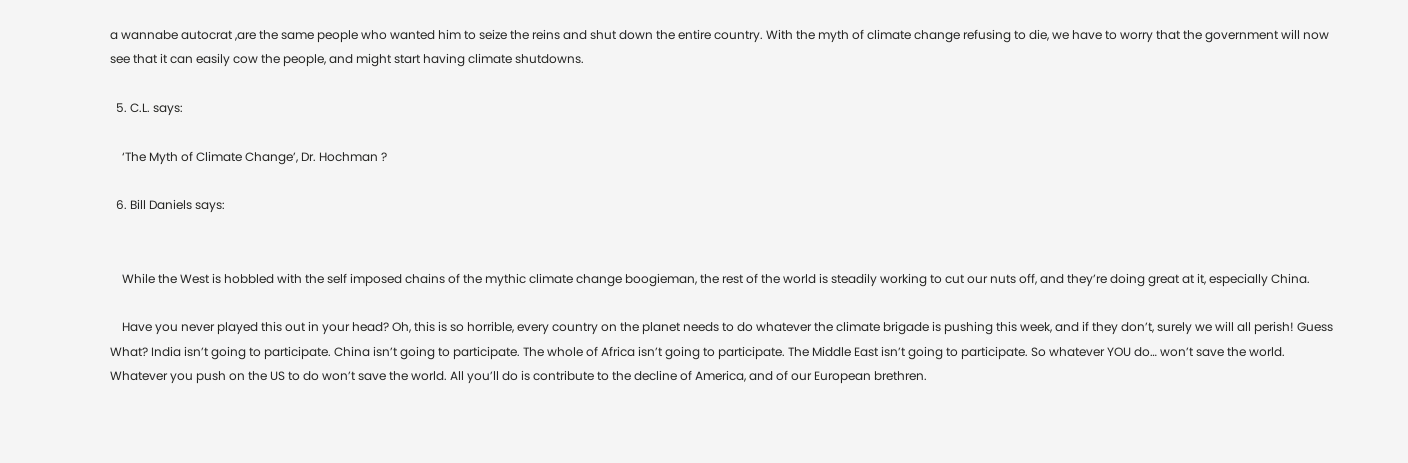a wannabe autocrat ,are the same people who wanted him to seize the reins and shut down the entire country. With the myth of climate change refusing to die, we have to worry that the government will now see that it can easily cow the people, and might start having climate shutdowns.

  5. C.L. says:

    ‘The Myth of Climate Change’, Dr. Hochman ?

  6. Bill Daniels says:


    While the West is hobbled with the self imposed chains of the mythic climate change boogieman, the rest of the world is steadily working to cut our nuts off, and they’re doing great at it, especially China.

    Have you never played this out in your head? Oh, this is so horrible, every country on the planet needs to do whatever the climate brigade is pushing this week, and if they don’t, surely we will all perish! Guess What? India isn’t going to participate. China isn’t going to participate. The whole of Africa isn’t going to participate. The Middle East isn’t going to participate. So whatever YOU do… won’t save the world. Whatever you push on the US to do won’t save the world. All you’ll do is contribute to the decline of America, and of our European brethren.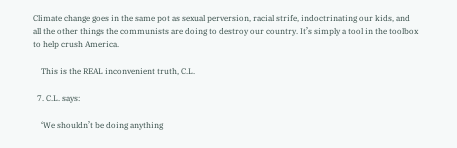Climate change goes in the same pot as sexual perversion, racial strife, indoctrinating our kids, and all the other things the communists are doing to destroy our country. It’s simply a tool in the toolbox to help crush America.

    This is the REAL inconvenient truth, C.L.

  7. C.L. says:

    ‘We shouldn’t be doing anything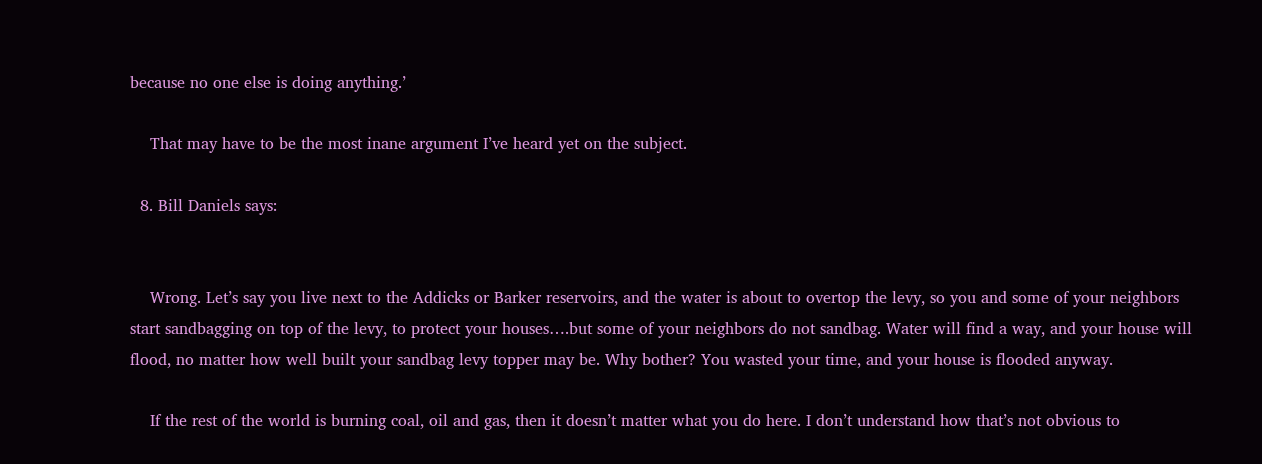because no one else is doing anything.’

    That may have to be the most inane argument I’ve heard yet on the subject.

  8. Bill Daniels says:


    Wrong. Let’s say you live next to the Addicks or Barker reservoirs, and the water is about to overtop the levy, so you and some of your neighbors start sandbagging on top of the levy, to protect your houses….but some of your neighbors do not sandbag. Water will find a way, and your house will flood, no matter how well built your sandbag levy topper may be. Why bother? You wasted your time, and your house is flooded anyway.

    If the rest of the world is burning coal, oil and gas, then it doesn’t matter what you do here. I don’t understand how that’s not obvious to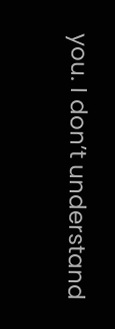you. I don’t understand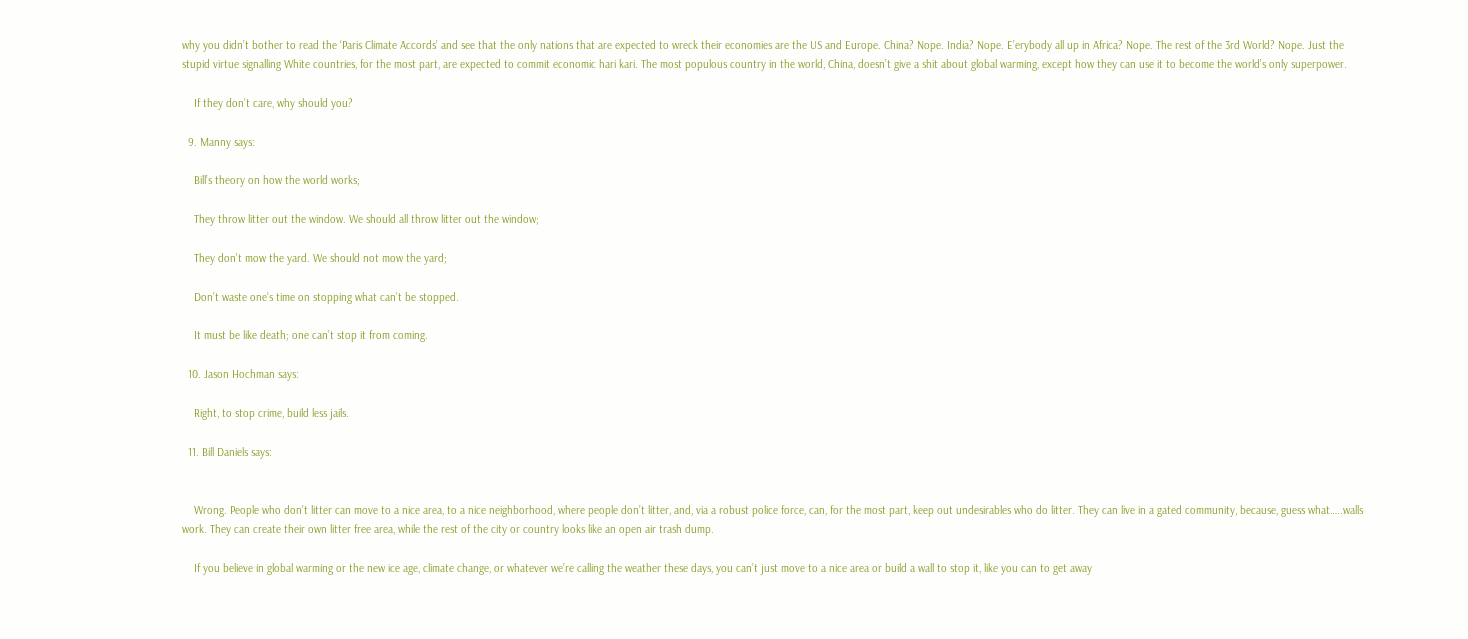why you didn’t bother to read the ‘Paris Climate Accords’ and see that the only nations that are expected to wreck their economies are the US and Europe. China? Nope. India? Nope. E’erybody all up in Africa? Nope. The rest of the 3rd World? Nope. Just the stupid virtue signalling White countries, for the most part, are expected to commit economic hari kari. The most populous country in the world, China, doesn’t give a shit about global warming, except how they can use it to become the world’s only superpower.

    If they don’t care, why should you?

  9. Manny says:

    Bill’s theory on how the world works;

    They throw litter out the window. We should all throw litter out the window;

    They don’t mow the yard. We should not mow the yard;

    Don’t waste one’s time on stopping what can’t be stopped.

    It must be like death; one can’t stop it from coming.

  10. Jason Hochman says:

    Right, to stop crime, build less jails.

  11. Bill Daniels says:


    Wrong. People who don’t litter can move to a nice area, to a nice neighborhood, where people don’t litter, and, via a robust police force, can, for the most part, keep out undesirables who do litter. They can live in a gated community, because, guess what…..walls work. They can create their own litter free area, while the rest of the city or country looks like an open air trash dump.

    If you believe in global warming or the new ice age, climate change, or whatever we’re calling the weather these days, you can’t just move to a nice area or build a wall to stop it, like you can to get away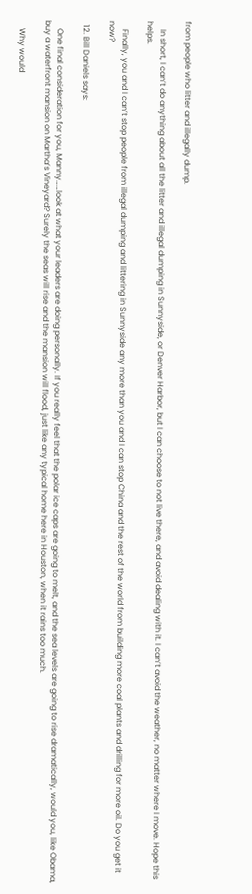from people who litter and illegally dump.

    In short, I can’t do anything about all the litter and illegal dumping in Sunnyside, or Denver Harbor, but I can choose to not live there, and avoid dealing with it. I can’t avoid the weather, no matter where I move. Hope this helps.

    Finally, you and I can’t stop people from illegal dumping and littering in Sunnyside any more than you and I can stop China and the rest of the world from building more coal plants and drilling for more oil. Do you get it now?

  12. Bill Daniels says:

    One final consideration for you, Manny……look at what your leaders are doing personally. If you really feel that the polar ice caps are going to melt, and the sea levels are going to rise dramatically, would you, like Obama, buy a waterfront mansion on Martha’s Vineyard? Surely the seas will rise and the mansion will flood, just like any typical home here in Houston, when it rains too much.

    Why would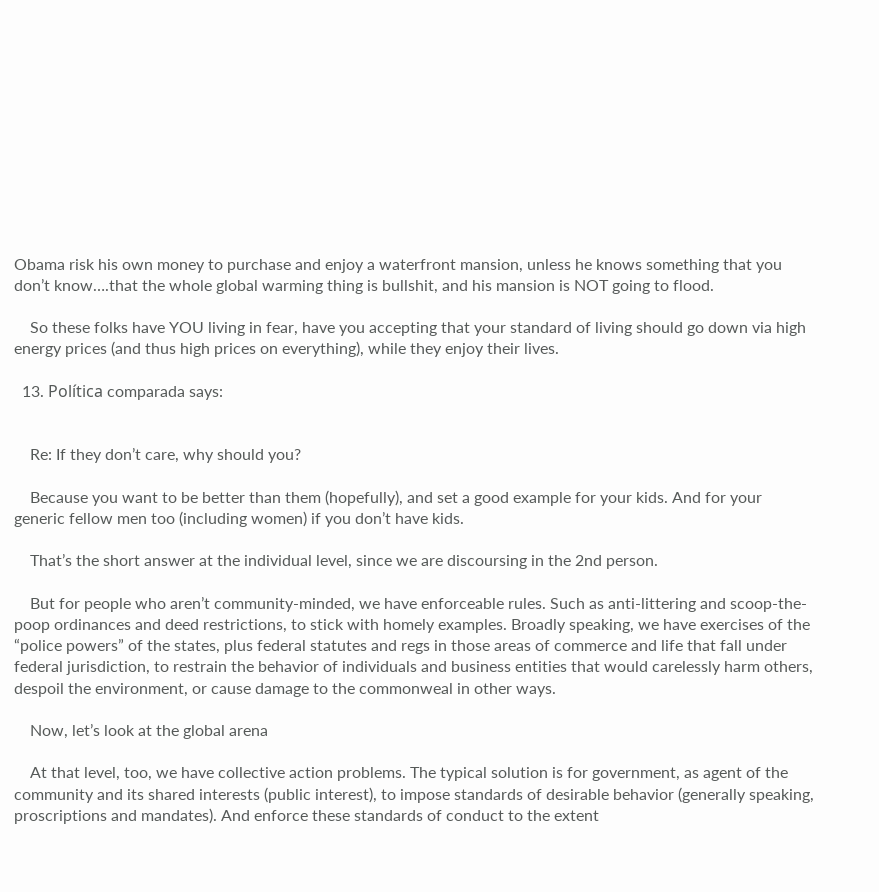Obama risk his own money to purchase and enjoy a waterfront mansion, unless he knows something that you don’t know….that the whole global warming thing is bullshit, and his mansion is NOT going to flood.

    So these folks have YOU living in fear, have you accepting that your standard of living should go down via high energy prices (and thus high prices on everything), while they enjoy their lives.

  13. Política comparada says:


    Re: If they don’t care, why should you?

    Because you want to be better than them (hopefully), and set a good example for your kids. And for your generic fellow men too (including women) if you don’t have kids.

    That’s the short answer at the individual level, since we are discoursing in the 2nd person.

    But for people who aren’t community-minded, we have enforceable rules. Such as anti-littering and scoop-the-poop ordinances and deed restrictions, to stick with homely examples. Broadly speaking, we have exercises of the “police powers” of the states, plus federal statutes and regs in those areas of commerce and life that fall under federal jurisdiction, to restrain the behavior of individuals and business entities that would carelessly harm others, despoil the environment, or cause damage to the commonweal in other ways.

    Now, let’s look at the global arena

    At that level, too, we have collective action problems. The typical solution is for government, as agent of the community and its shared interests (public interest), to impose standards of desirable behavior (generally speaking, proscriptions and mandates). And enforce these standards of conduct to the extent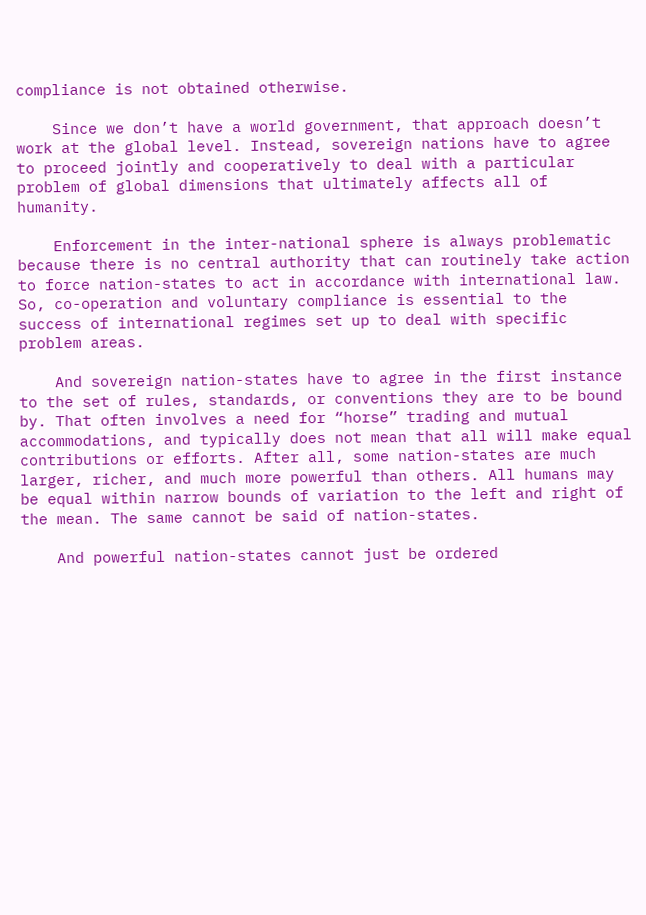compliance is not obtained otherwise.

    Since we don’t have a world government, that approach doesn’t work at the global level. Instead, sovereign nations have to agree to proceed jointly and cooperatively to deal with a particular problem of global dimensions that ultimately affects all of humanity.

    Enforcement in the inter-national sphere is always problematic because there is no central authority that can routinely take action to force nation-states to act in accordance with international law. So, co-operation and voluntary compliance is essential to the success of international regimes set up to deal with specific problem areas.

    And sovereign nation-states have to agree in the first instance to the set of rules, standards, or conventions they are to be bound by. That often involves a need for “horse” trading and mutual accommodations, and typically does not mean that all will make equal contributions or efforts. After all, some nation-states are much larger, richer, and much more powerful than others. All humans may be equal within narrow bounds of variation to the left and right of the mean. The same cannot be said of nation-states.

    And powerful nation-states cannot just be ordered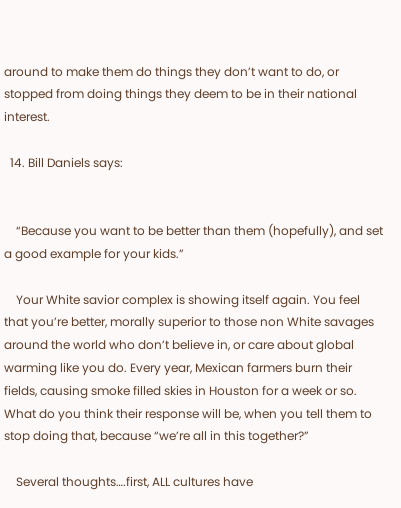around to make them do things they don’t want to do, or stopped from doing things they deem to be in their national interest.

  14. Bill Daniels says:


    “Because you want to be better than them (hopefully), and set a good example for your kids.”

    Your White savior complex is showing itself again. You feel that you’re better, morally superior to those non White savages around the world who don’t believe in, or care about global warming like you do. Every year, Mexican farmers burn their fields, causing smoke filled skies in Houston for a week or so. What do you think their response will be, when you tell them to stop doing that, because “we’re all in this together?”

    Several thoughts….first, ALL cultures have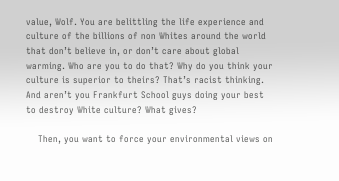value, Wolf. You are belittling the life experience and culture of the billions of non Whites around the world that don’t believe in, or don’t care about global warming. Who are you to do that? Why do you think your culture is superior to theirs? That’s racist thinking. And aren’t you Frankfurt School guys doing your best to destroy White culture? What gives?

    Then, you want to force your environmental views on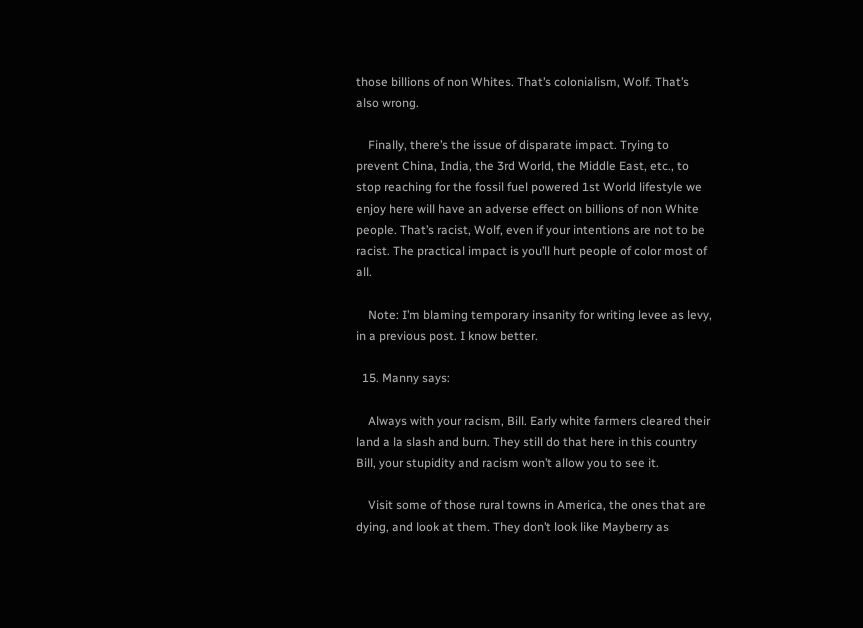those billions of non Whites. That’s colonialism, Wolf. That’s also wrong.

    Finally, there’s the issue of disparate impact. Trying to prevent China, India, the 3rd World, the Middle East, etc., to stop reaching for the fossil fuel powered 1st World lifestyle we enjoy here will have an adverse effect on billions of non White people. That’s racist, Wolf, even if your intentions are not to be racist. The practical impact is you’ll hurt people of color most of all.

    Note: I’m blaming temporary insanity for writing levee as levy, in a previous post. I know better.

  15. Manny says:

    Always with your racism, Bill. Early white farmers cleared their land a la slash and burn. They still do that here in this country Bill, your stupidity and racism won’t allow you to see it.

    Visit some of those rural towns in America, the ones that are dying, and look at them. They don’t look like Mayberry as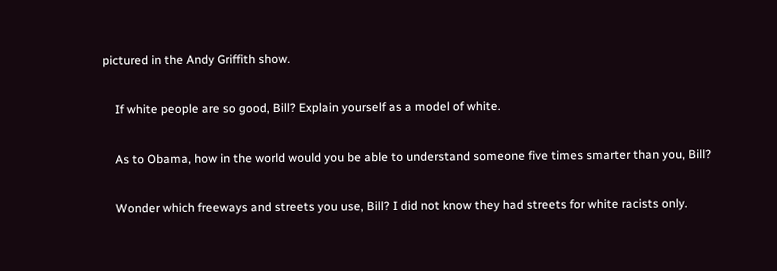pictured in the Andy Griffith show.

    If white people are so good, Bill? Explain yourself as a model of white.

    As to Obama, how in the world would you be able to understand someone five times smarter than you, Bill?

    Wonder which freeways and streets you use, Bill? I did not know they had streets for white racists only.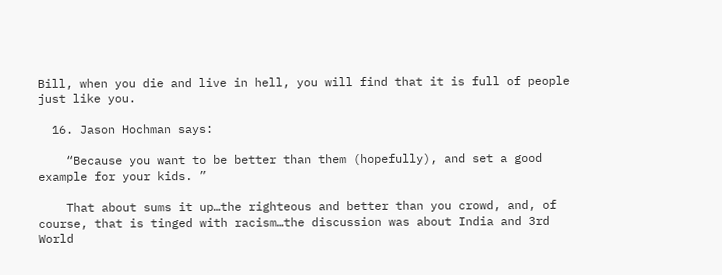Bill, when you die and live in hell, you will find that it is full of people just like you.

  16. Jason Hochman says:

    “Because you want to be better than them (hopefully), and set a good example for your kids. ”

    That about sums it up…the righteous and better than you crowd, and, of course, that is tinged with racism…the discussion was about India and 3rd World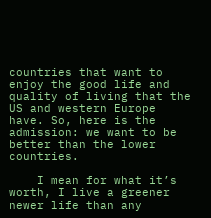countries that want to enjoy the good life and quality of living that the US and western Europe have. So, here is the admission: we want to be better than the lower countries.

    I mean for what it’s worth, I live a greener newer life than any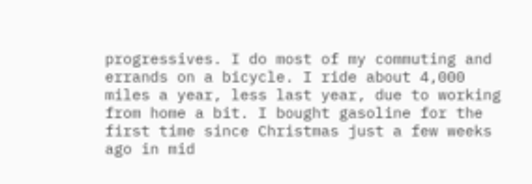progressives. I do most of my commuting and errands on a bicycle. I ride about 4,000 miles a year, less last year, due to working from home a bit. I bought gasoline for the first time since Christmas just a few weeks ago in mid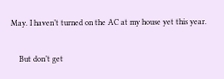May. I haven’t turned on the AC at my house yet this year.

    But don’t get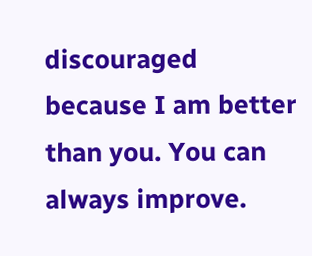discouraged because I am better than you. You can always improve.